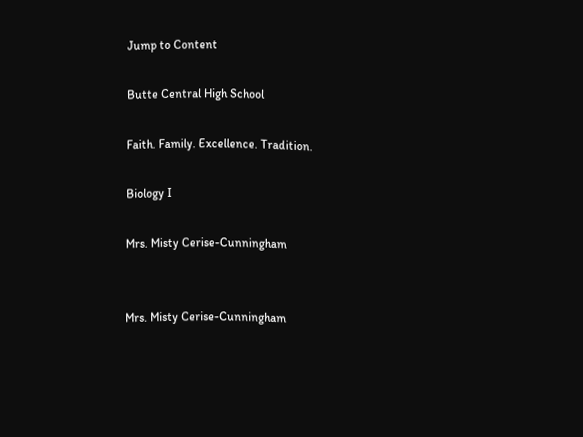Jump to Content

Butte Central High School

Faith. Family. Excellence. Tradition.

Biology I

Mrs. Misty Cerise-Cunningham


Mrs. Misty Cerise-Cunningham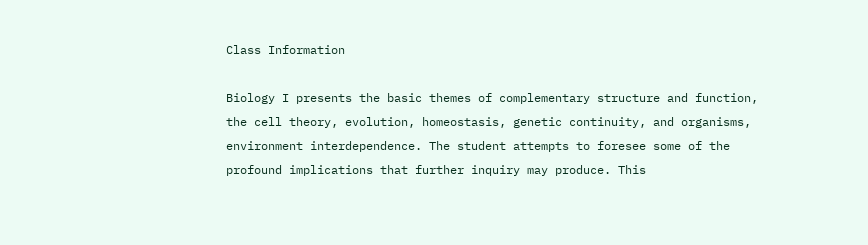Class Information

Biology I presents the basic themes of complementary structure and function, the cell theory, evolution, homeostasis, genetic continuity, and organisms, environment interdependence. The student attempts to foresee some of the profound implications that further inquiry may produce. This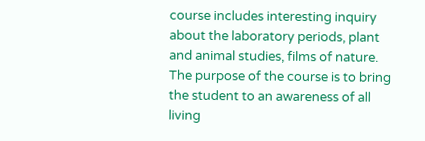course includes interesting inquiry about the laboratory periods, plant and animal studies, films of nature. The purpose of the course is to bring the student to an awareness of all living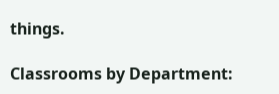things.

Classrooms by Department: